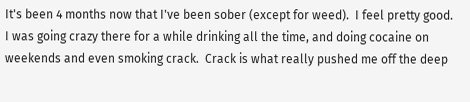It's been 4 months now that I've been sober (except for weed).  I feel pretty good.  I was going crazy there for a while drinking all the time, and doing cocaine on weekends and even smoking crack.  Crack is what really pushed me off the deep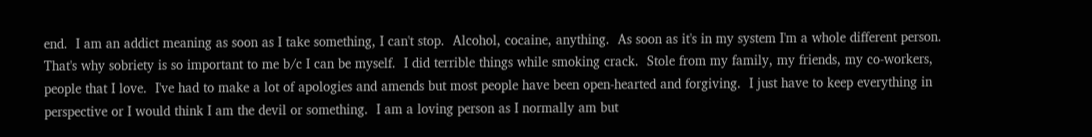end.  I am an addict meaning as soon as I take something, I can't stop.  Alcohol, cocaine, anything.  As soon as it's in my system I'm a whole different person.  That's why sobriety is so important to me b/c I can be myself.  I did terrible things while smoking crack.  Stole from my family, my friends, my co-workers, people that I love.  I've had to make a lot of apologies and amends but most people have been open-hearted and forgiving.  I just have to keep everything in perspective or I would think I am the devil or something.  I am a loving person as I normally am but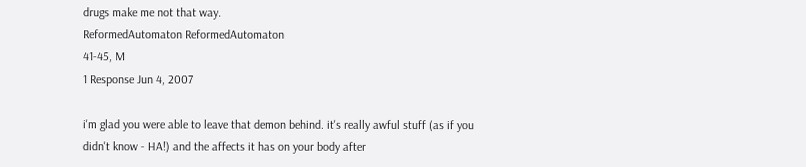drugs make me not that way.
ReformedAutomaton ReformedAutomaton
41-45, M
1 Response Jun 4, 2007

i'm glad you were able to leave that demon behind. it's really awful stuff (as if you didn't know - HA!) and the affects it has on your body after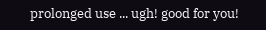prolonged use ... ugh! good for you!